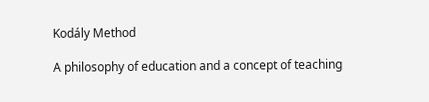Kodály Method

A philosophy of education and a concept of teaching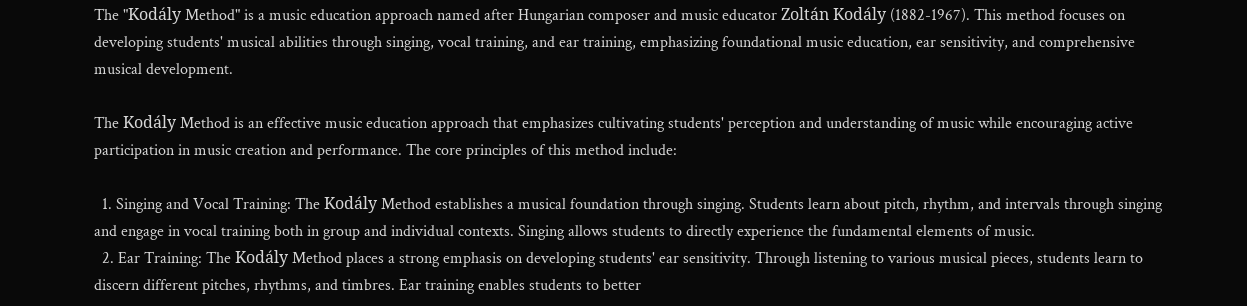The "Kodály Method" is a music education approach named after Hungarian composer and music educator Zoltán Kodály (1882-1967). This method focuses on developing students' musical abilities through singing, vocal training, and ear training, emphasizing foundational music education, ear sensitivity, and comprehensive musical development.

The Kodály Method is an effective music education approach that emphasizes cultivating students' perception and understanding of music while encouraging active participation in music creation and performance. The core principles of this method include:

  1. Singing and Vocal Training: The Kodály Method establishes a musical foundation through singing. Students learn about pitch, rhythm, and intervals through singing and engage in vocal training both in group and individual contexts. Singing allows students to directly experience the fundamental elements of music.
  2. Ear Training: The Kodály Method places a strong emphasis on developing students' ear sensitivity. Through listening to various musical pieces, students learn to discern different pitches, rhythms, and timbres. Ear training enables students to better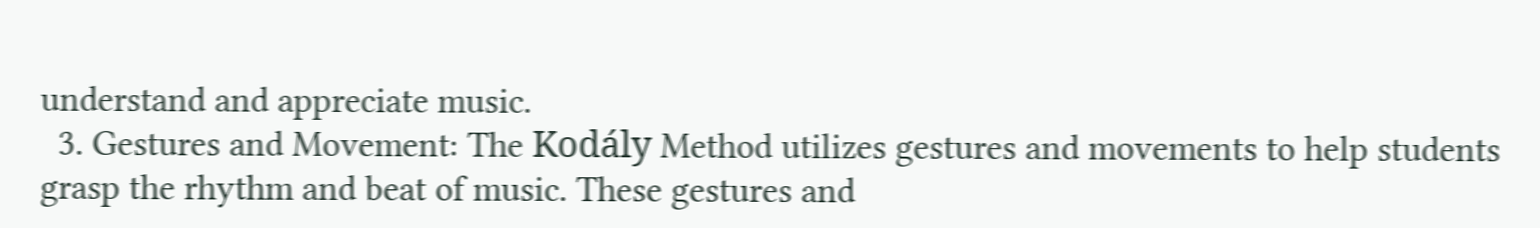understand and appreciate music.
  3. Gestures and Movement: The Kodály Method utilizes gestures and movements to help students grasp the rhythm and beat of music. These gestures and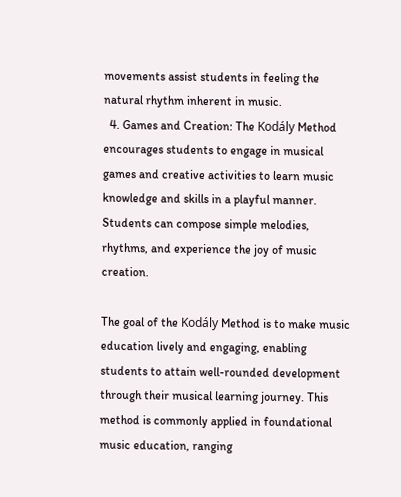movements assist students in feeling the natural rhythm inherent in music.
  4. Games and Creation: The Kodály Method encourages students to engage in musical games and creative activities to learn music knowledge and skills in a playful manner. Students can compose simple melodies, rhythms, and experience the joy of music creation.

The goal of the Kodály Method is to make music education lively and engaging, enabling students to attain well-rounded development through their musical learning journey. This method is commonly applied in foundational music education, ranging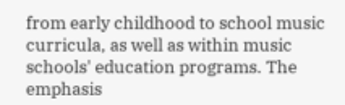from early childhood to school music curricula, as well as within music schools' education programs. The emphasis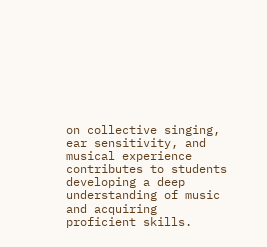on collective singing, ear sensitivity, and musical experience contributes to students developing a deep understanding of music and acquiring proficient skills.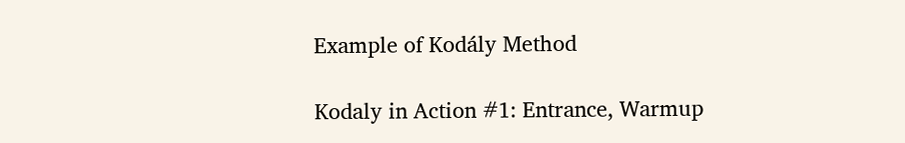Example of Kodály Method

Kodaly in Action #1: Entrance, Warmup